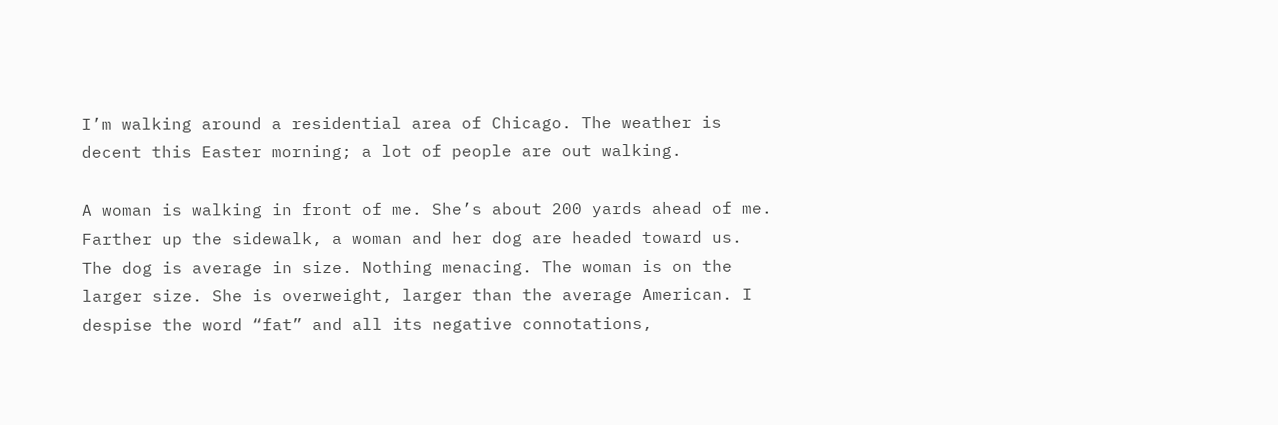I’m walking around a residential area of Chicago. The weather is decent this Easter morning; a lot of people are out walking.

A woman is walking in front of me. She’s about 200 yards ahead of me. Farther up the sidewalk, a woman and her dog are headed toward us. The dog is average in size. Nothing menacing. The woman is on the larger size. She is overweight, larger than the average American. I despise the word “fat” and all its negative connotations,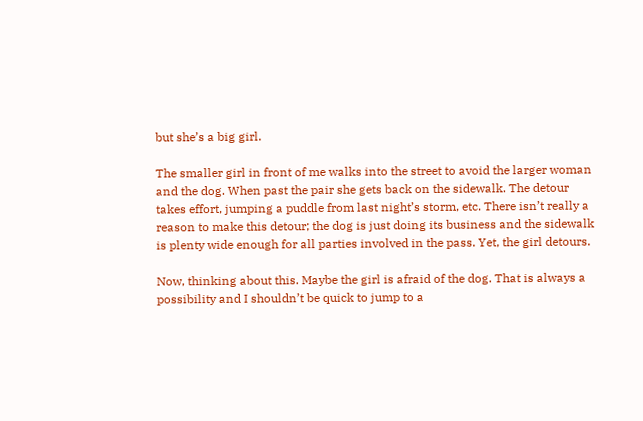but she’s a big girl.

The smaller girl in front of me walks into the street to avoid the larger woman and the dog. When past the pair she gets back on the sidewalk. The detour takes effort, jumping a puddle from last night’s storm, etc. There isn’t really a reason to make this detour; the dog is just doing its business and the sidewalk is plenty wide enough for all parties involved in the pass. Yet, the girl detours.

Now, thinking about this. Maybe the girl is afraid of the dog. That is always a possibility and I shouldn’t be quick to jump to a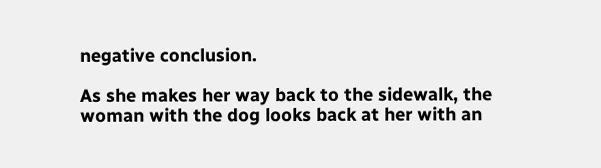negative conclusion.

As she makes her way back to the sidewalk, the woman with the dog looks back at her with an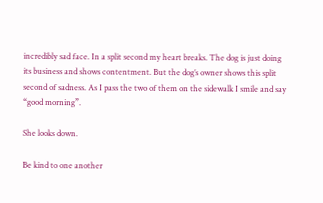incredibly sad face. In a split second my heart breaks. The dog is just doing its business and shows contentment. But the dog’s owner shows this split second of sadness. As I pass the two of them on the sidewalk I smile and say “good morning”.

She looks down.

Be kind to one another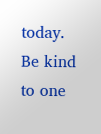today. Be kind to one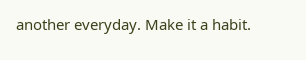another everyday. Make it a habit.